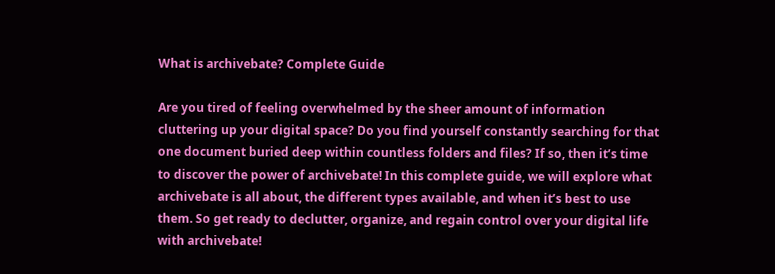What is archivebate? Complete Guide

Are you tired of feeling overwhelmed by the sheer amount of information cluttering up your digital space? Do you find yourself constantly searching for that one document buried deep within countless folders and files? If so, then it’s time to discover the power of archivebate! In this complete guide, we will explore what archivebate is all about, the different types available, and when it’s best to use them. So get ready to declutter, organize, and regain control over your digital life with archivebate!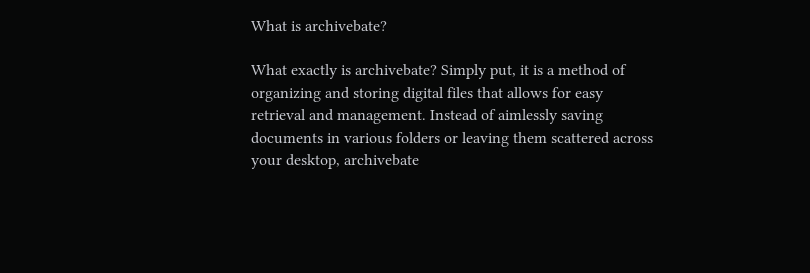What is archivebate?

What exactly is archivebate? Simply put, it is a method of organizing and storing digital files that allows for easy retrieval and management. Instead of aimlessly saving documents in various folders or leaving them scattered across your desktop, archivebate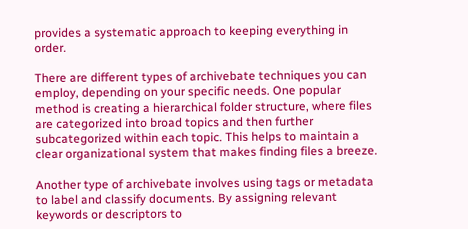provides a systematic approach to keeping everything in order.

There are different types of archivebate techniques you can employ, depending on your specific needs. One popular method is creating a hierarchical folder structure, where files are categorized into broad topics and then further subcategorized within each topic. This helps to maintain a clear organizational system that makes finding files a breeze.

Another type of archivebate involves using tags or metadata to label and classify documents. By assigning relevant keywords or descriptors to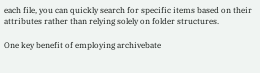each file, you can quickly search for specific items based on their attributes rather than relying solely on folder structures.

One key benefit of employing archivebate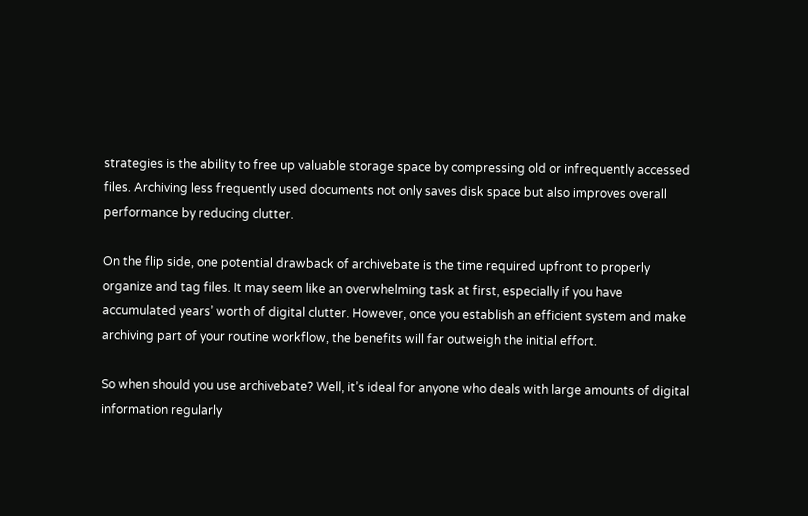strategies is the ability to free up valuable storage space by compressing old or infrequently accessed files. Archiving less frequently used documents not only saves disk space but also improves overall performance by reducing clutter.

On the flip side, one potential drawback of archivebate is the time required upfront to properly organize and tag files. It may seem like an overwhelming task at first, especially if you have accumulated years’ worth of digital clutter. However, once you establish an efficient system and make archiving part of your routine workflow, the benefits will far outweigh the initial effort.

So when should you use archivebate? Well, it’s ideal for anyone who deals with large amounts of digital information regularly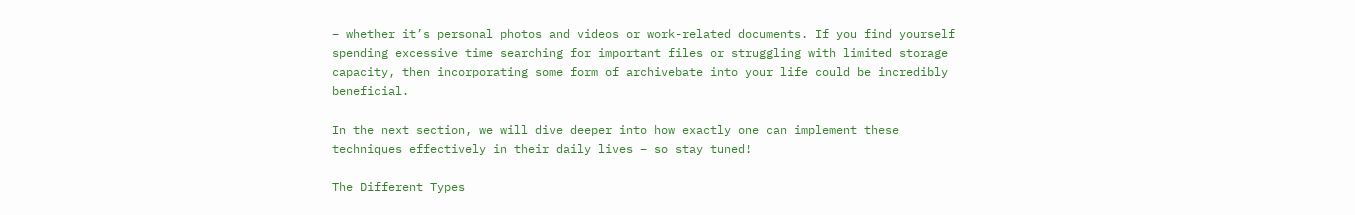– whether it’s personal photos and videos or work-related documents. If you find yourself spending excessive time searching for important files or struggling with limited storage capacity, then incorporating some form of archivebate into your life could be incredibly beneficial.

In the next section, we will dive deeper into how exactly one can implement these techniques effectively in their daily lives – so stay tuned!

The Different Types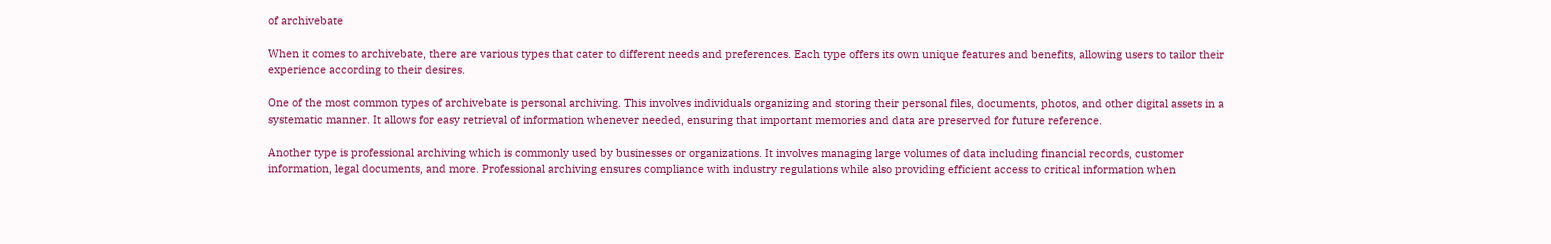of archivebate

When it comes to archivebate, there are various types that cater to different needs and preferences. Each type offers its own unique features and benefits, allowing users to tailor their experience according to their desires.

One of the most common types of archivebate is personal archiving. This involves individuals organizing and storing their personal files, documents, photos, and other digital assets in a systematic manner. It allows for easy retrieval of information whenever needed, ensuring that important memories and data are preserved for future reference.

Another type is professional archiving which is commonly used by businesses or organizations. It involves managing large volumes of data including financial records, customer information, legal documents, and more. Professional archiving ensures compliance with industry regulations while also providing efficient access to critical information when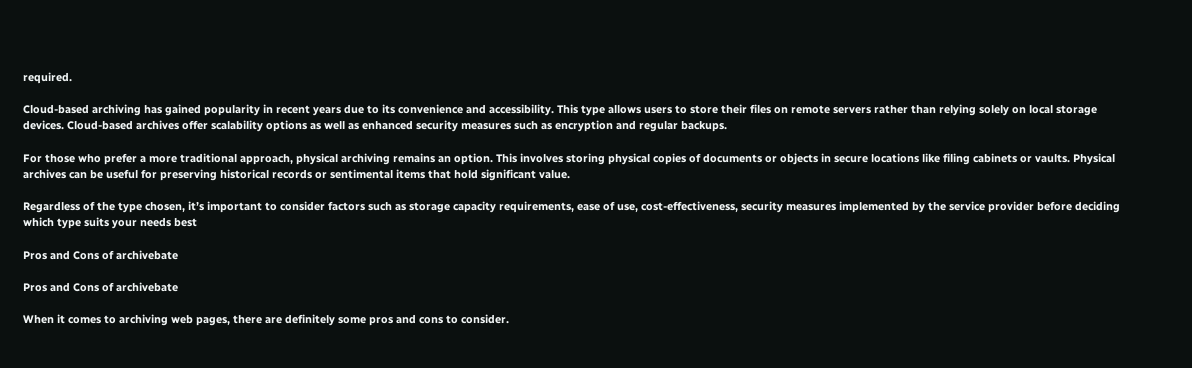required.

Cloud-based archiving has gained popularity in recent years due to its convenience and accessibility. This type allows users to store their files on remote servers rather than relying solely on local storage devices. Cloud-based archives offer scalability options as well as enhanced security measures such as encryption and regular backups.

For those who prefer a more traditional approach, physical archiving remains an option. This involves storing physical copies of documents or objects in secure locations like filing cabinets or vaults. Physical archives can be useful for preserving historical records or sentimental items that hold significant value.

Regardless of the type chosen, it’s important to consider factors such as storage capacity requirements, ease of use, cost-effectiveness, security measures implemented by the service provider before deciding which type suits your needs best

Pros and Cons of archivebate

Pros and Cons of archivebate

When it comes to archiving web pages, there are definitely some pros and cons to consider.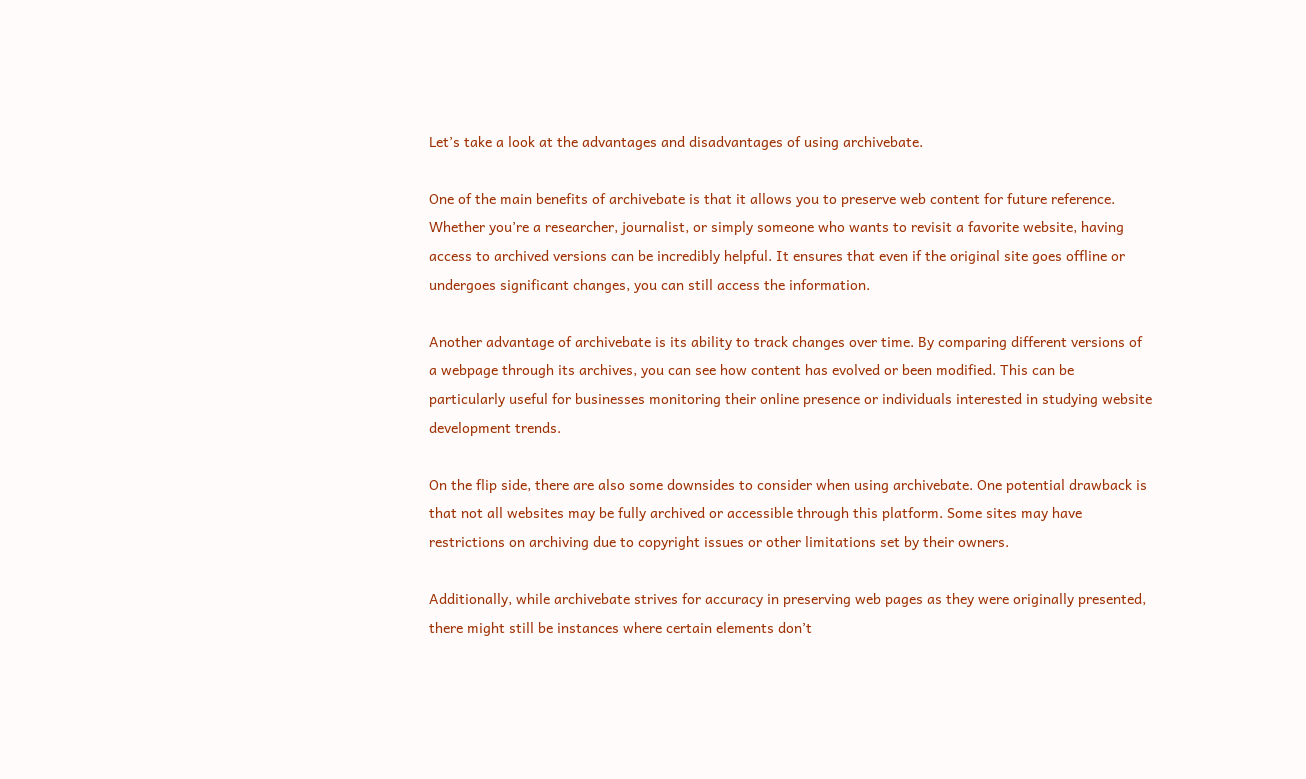Let’s take a look at the advantages and disadvantages of using archivebate.

One of the main benefits of archivebate is that it allows you to preserve web content for future reference. Whether you’re a researcher, journalist, or simply someone who wants to revisit a favorite website, having access to archived versions can be incredibly helpful. It ensures that even if the original site goes offline or undergoes significant changes, you can still access the information.

Another advantage of archivebate is its ability to track changes over time. By comparing different versions of a webpage through its archives, you can see how content has evolved or been modified. This can be particularly useful for businesses monitoring their online presence or individuals interested in studying website development trends.

On the flip side, there are also some downsides to consider when using archivebate. One potential drawback is that not all websites may be fully archived or accessible through this platform. Some sites may have restrictions on archiving due to copyright issues or other limitations set by their owners.

Additionally, while archivebate strives for accuracy in preserving web pages as they were originally presented, there might still be instances where certain elements don’t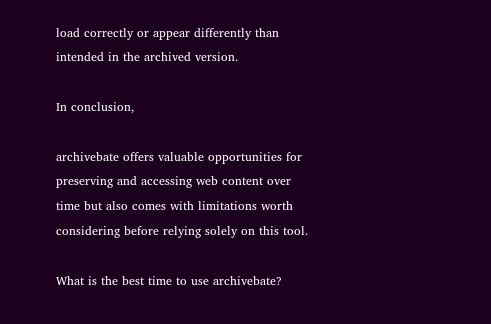load correctly or appear differently than intended in the archived version.

In conclusion,

archivebate offers valuable opportunities for preserving and accessing web content over time but also comes with limitations worth considering before relying solely on this tool.

What is the best time to use archivebate?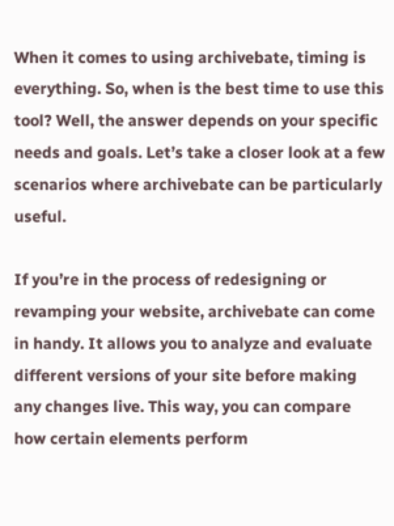When it comes to using archivebate, timing is everything. So, when is the best time to use this tool? Well, the answer depends on your specific needs and goals. Let’s take a closer look at a few scenarios where archivebate can be particularly useful.

If you’re in the process of redesigning or revamping your website, archivebate can come in handy. It allows you to analyze and evaluate different versions of your site before making any changes live. This way, you can compare how certain elements perform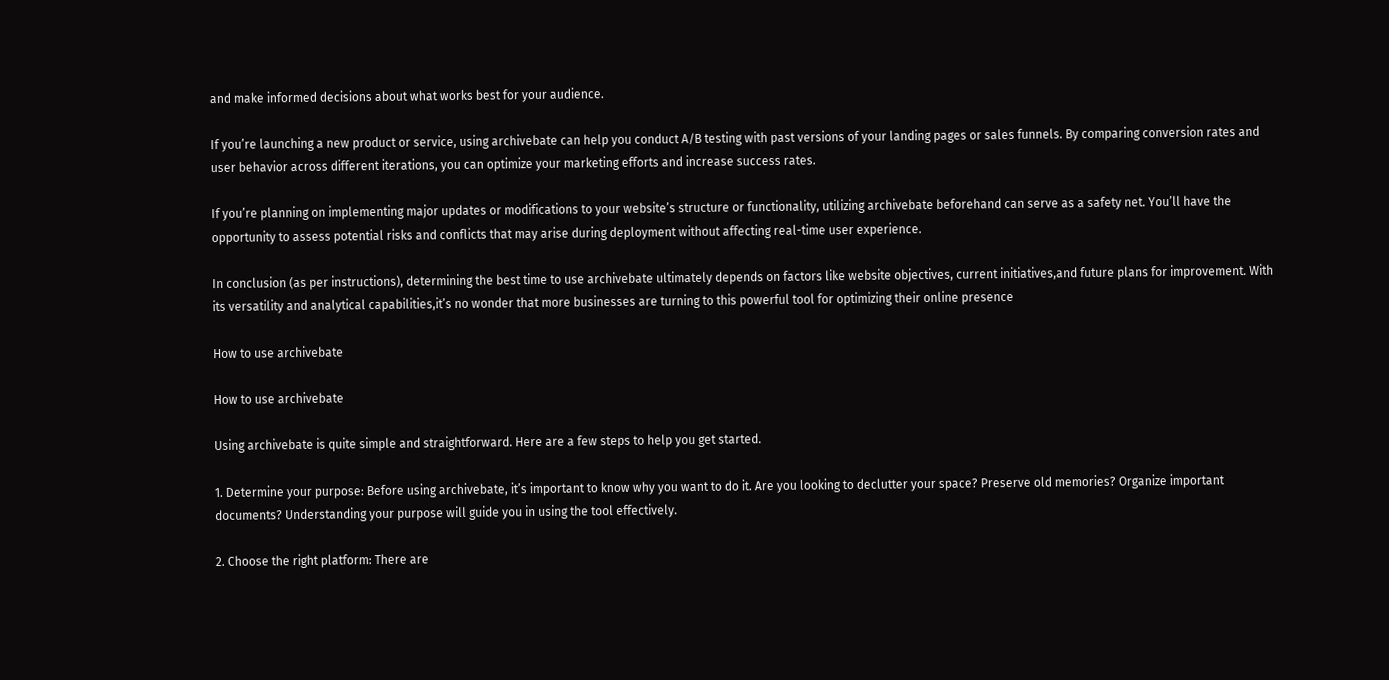and make informed decisions about what works best for your audience.

If you’re launching a new product or service, using archivebate can help you conduct A/B testing with past versions of your landing pages or sales funnels. By comparing conversion rates and user behavior across different iterations, you can optimize your marketing efforts and increase success rates.

If you’re planning on implementing major updates or modifications to your website’s structure or functionality, utilizing archivebate beforehand can serve as a safety net. You’ll have the opportunity to assess potential risks and conflicts that may arise during deployment without affecting real-time user experience.

In conclusion (as per instructions), determining the best time to use archivebate ultimately depends on factors like website objectives, current initiatives,and future plans for improvement. With its versatility and analytical capabilities,it’s no wonder that more businesses are turning to this powerful tool for optimizing their online presence

How to use archivebate

How to use archivebate

Using archivebate is quite simple and straightforward. Here are a few steps to help you get started.

1. Determine your purpose: Before using archivebate, it’s important to know why you want to do it. Are you looking to declutter your space? Preserve old memories? Organize important documents? Understanding your purpose will guide you in using the tool effectively.

2. Choose the right platform: There are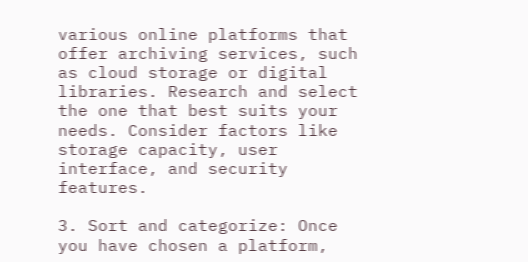various online platforms that offer archiving services, such as cloud storage or digital libraries. Research and select the one that best suits your needs. Consider factors like storage capacity, user interface, and security features.

3. Sort and categorize: Once you have chosen a platform,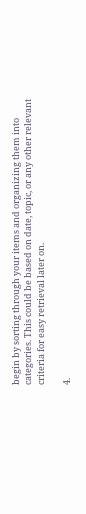begin by sorting through your items and organizing them into categories. This could be based on date, topic, or any other relevant criteria for easy retrieval later on.

4.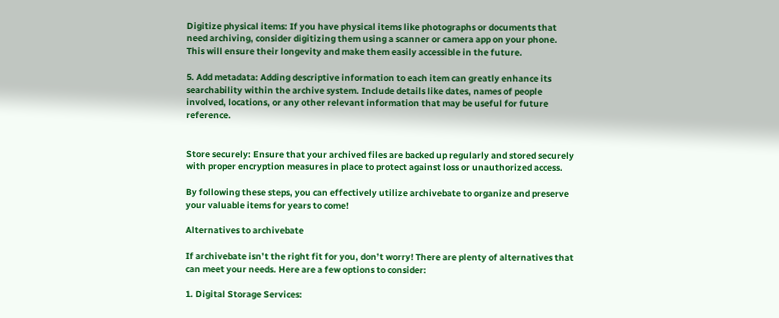Digitize physical items: If you have physical items like photographs or documents that need archiving, consider digitizing them using a scanner or camera app on your phone. This will ensure their longevity and make them easily accessible in the future.

5. Add metadata: Adding descriptive information to each item can greatly enhance its searchability within the archive system. Include details like dates, names of people involved, locations, or any other relevant information that may be useful for future reference.


Store securely: Ensure that your archived files are backed up regularly and stored securely with proper encryption measures in place to protect against loss or unauthorized access.

By following these steps, you can effectively utilize archivebate to organize and preserve your valuable items for years to come!

Alternatives to archivebate

If archivebate isn’t the right fit for you, don’t worry! There are plenty of alternatives that can meet your needs. Here are a few options to consider:

1. Digital Storage Services: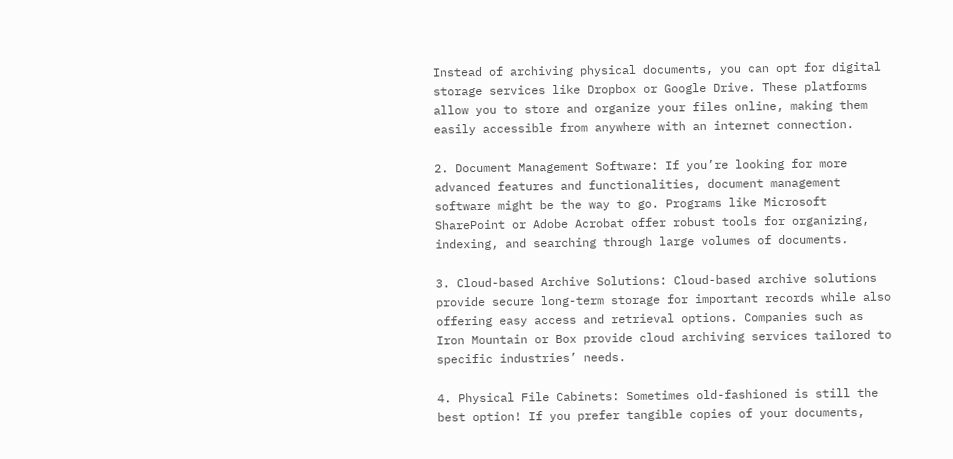Instead of archiving physical documents, you can opt for digital storage services like Dropbox or Google Drive. These platforms allow you to store and organize your files online, making them easily accessible from anywhere with an internet connection.

2. Document Management Software: If you’re looking for more advanced features and functionalities, document management software might be the way to go. Programs like Microsoft SharePoint or Adobe Acrobat offer robust tools for organizing, indexing, and searching through large volumes of documents.

3. Cloud-based Archive Solutions: Cloud-based archive solutions provide secure long-term storage for important records while also offering easy access and retrieval options. Companies such as Iron Mountain or Box provide cloud archiving services tailored to specific industries’ needs.

4. Physical File Cabinets: Sometimes old-fashioned is still the best option! If you prefer tangible copies of your documents,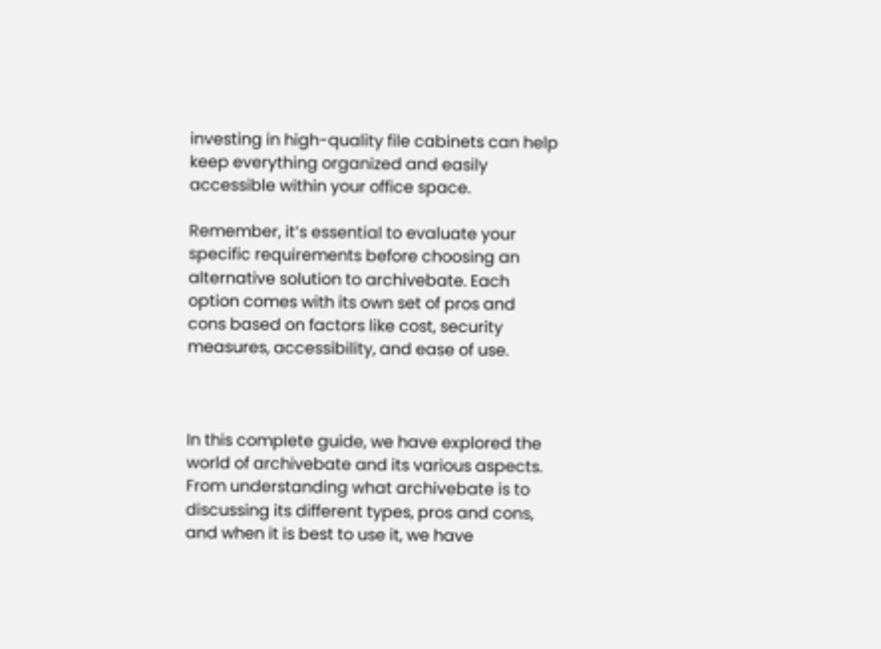investing in high-quality file cabinets can help keep everything organized and easily accessible within your office space.

Remember, it’s essential to evaluate your specific requirements before choosing an alternative solution to archivebate. Each option comes with its own set of pros and cons based on factors like cost, security measures, accessibility, and ease of use.



In this complete guide, we have explored the world of archivebate and its various aspects. From understanding what archivebate is to discussing its different types, pros and cons, and when it is best to use it, we have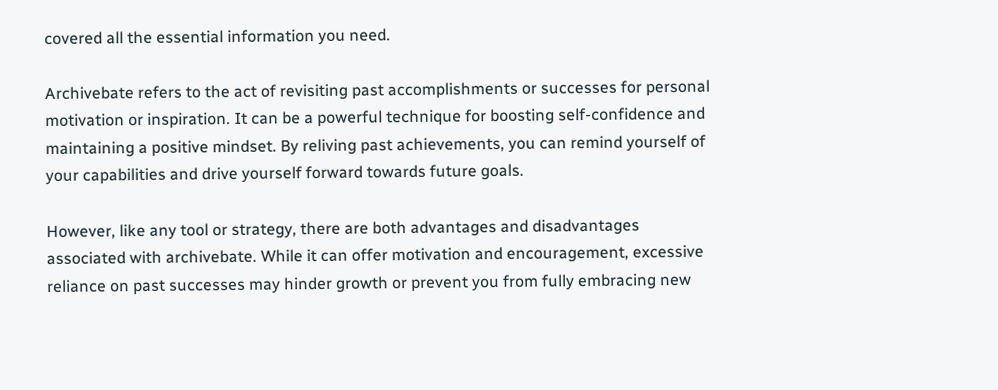covered all the essential information you need.

Archivebate refers to the act of revisiting past accomplishments or successes for personal motivation or inspiration. It can be a powerful technique for boosting self-confidence and maintaining a positive mindset. By reliving past achievements, you can remind yourself of your capabilities and drive yourself forward towards future goals.

However, like any tool or strategy, there are both advantages and disadvantages associated with archivebate. While it can offer motivation and encouragement, excessive reliance on past successes may hinder growth or prevent you from fully embracing new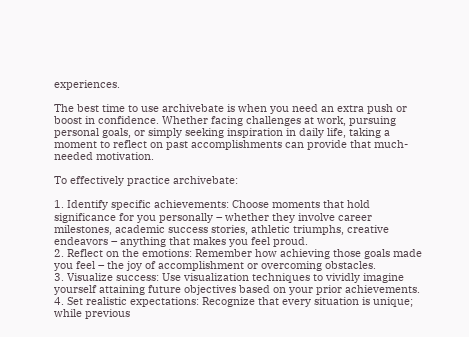experiences.

The best time to use archivebate is when you need an extra push or boost in confidence. Whether facing challenges at work, pursuing personal goals, or simply seeking inspiration in daily life, taking a moment to reflect on past accomplishments can provide that much-needed motivation.

To effectively practice archivebate:

1. Identify specific achievements: Choose moments that hold significance for you personally – whether they involve career milestones, academic success stories, athletic triumphs, creative endeavors – anything that makes you feel proud.
2. Reflect on the emotions: Remember how achieving those goals made you feel – the joy of accomplishment or overcoming obstacles.
3. Visualize success: Use visualization techniques to vividly imagine yourself attaining future objectives based on your prior achievements.
4. Set realistic expectations: Recognize that every situation is unique; while previous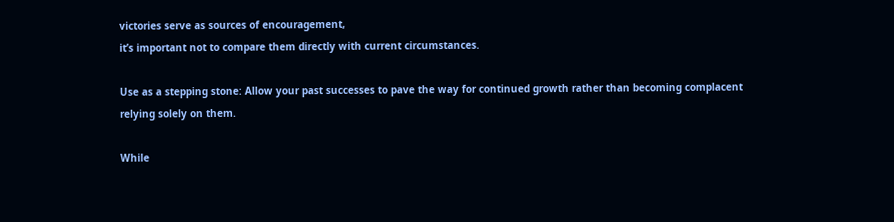victories serve as sources of encouragement,
it’s important not to compare them directly with current circumstances.

Use as a stepping stone: Allow your past successes to pave the way for continued growth rather than becoming complacent
relying solely on them.

While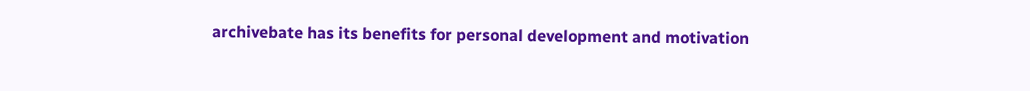archivebate has its benefits for personal development and motivation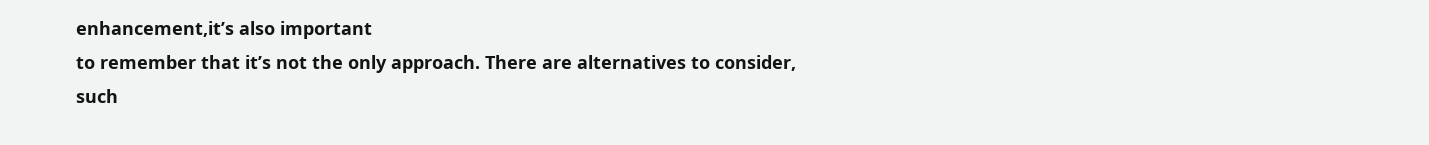enhancement,it’s also important
to remember that it’s not the only approach. There are alternatives to consider, such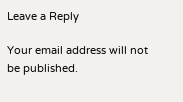Leave a Reply

Your email address will not be published.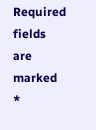Required fields are marked *